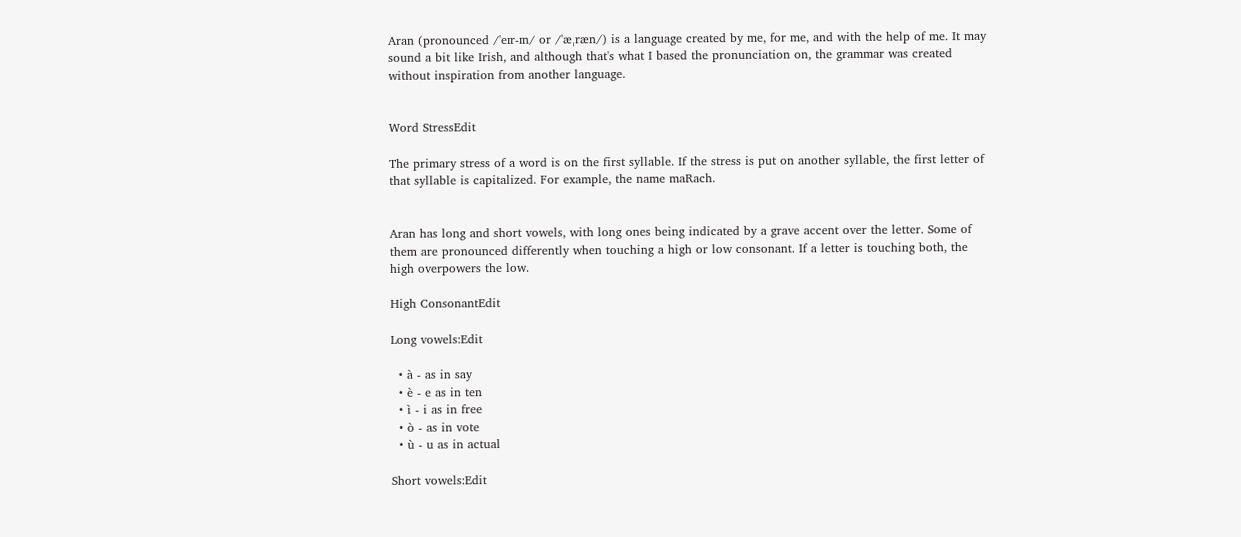Aran (pronounced /'eɪr-ɪn/ or /'æˌræn/) is a language created by me, for me, and with the help of me. It may sound a bit like Irish, and although that's what I based the pronunciation on, the grammar was created without inspiration from another language.


Word StressEdit

The primary stress of a word is on the first syllable. If the stress is put on another syllable, the first letter of that syllable is capitalized. For example, the name maRach.


Aran has long and short vowels, with long ones being indicated by a grave accent over the letter. Some of them are pronounced differently when touching a high or low consonant. If a letter is touching both, the high overpowers the low.

High ConsonantEdit

Long vowels:Edit

  • à - as in say
  • è - e as in ten
  • ì - i as in free
  • ò - as in vote
  • ù - u as in actual

Short vowels:Edit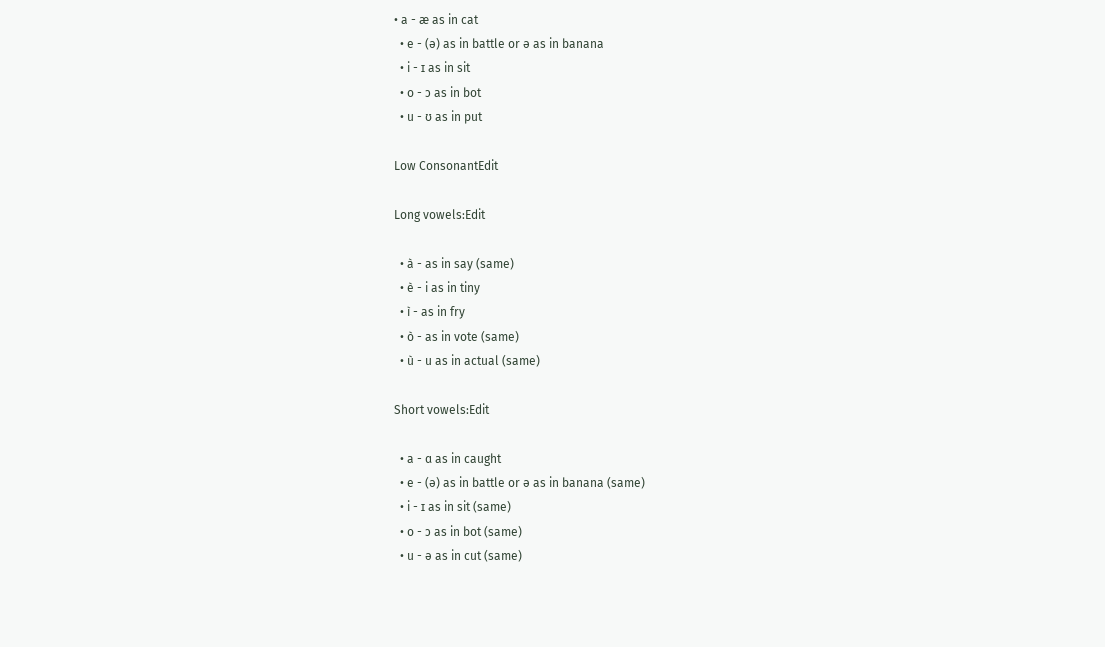• a - æ as in cat
  • e - (ə) as in battle or ə as in banana
  • i - ɪ as in sit
  • o - ɔ as in bot
  • u - ʊ as in put

Low ConsonantEdit

Long vowels:Edit

  • à - as in say (same)
  • è - i as in tiny
  • ì - as in fry
  • ò - as in vote (same)
  • ù - u as in actual (same)

Short vowels:Edit

  • a - ɑ as in caught
  • e - (ə) as in battle or ə as in banana (same)
  • i - ɪ as in sit (same)
  • o - ɔ as in bot (same)
  • u - ə as in cut (same)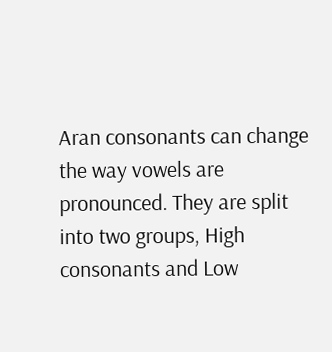Aran consonants can change the way vowels are pronounced. They are split into two groups, High consonants and Low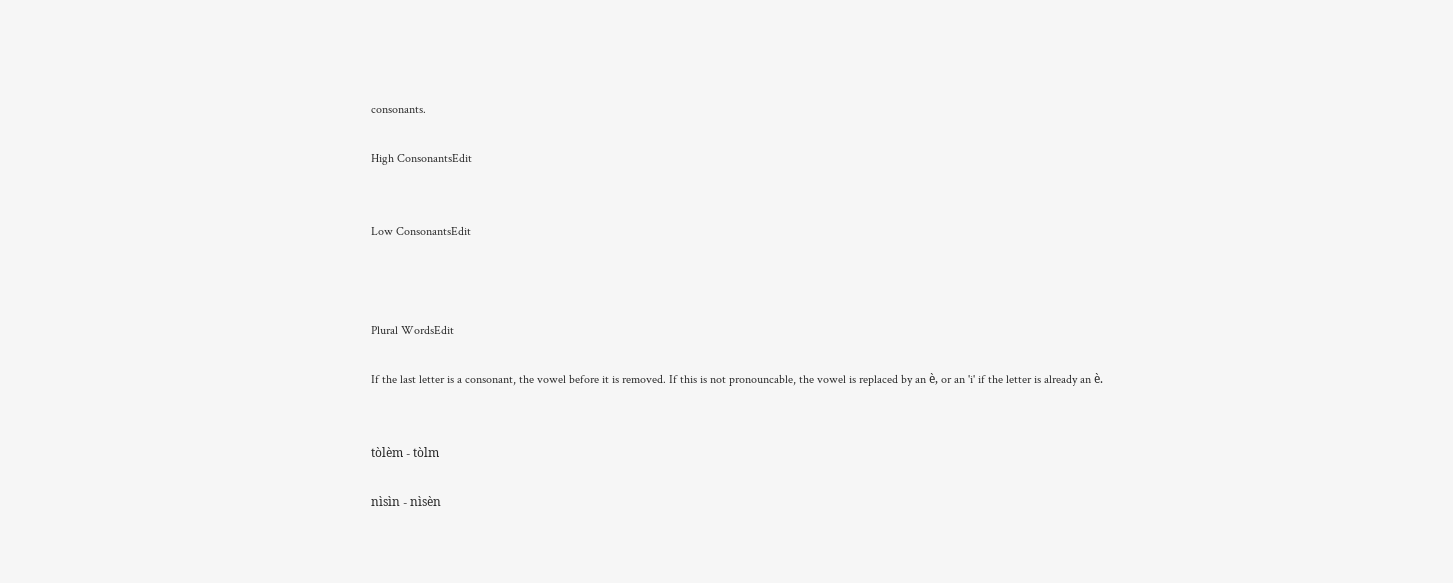consonants.

High ConsonantsEdit


Low ConsonantsEdit



Plural WordsEdit

If the last letter is a consonant, the vowel before it is removed. If this is not pronouncable, the vowel is replaced by an è, or an 'i' if the letter is already an è.


tòlèm - tòlm

nìsìn - nìsèn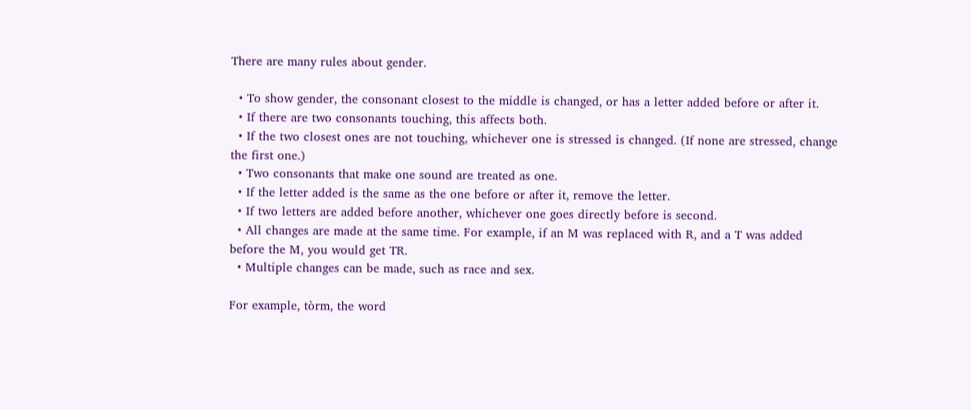There are many rules about gender.

  • To show gender, the consonant closest to the middle is changed, or has a letter added before or after it.
  • If there are two consonants touching, this affects both.
  • If the two closest ones are not touching, whichever one is stressed is changed. (If none are stressed, change the first one.)
  • Two consonants that make one sound are treated as one.
  • If the letter added is the same as the one before or after it, remove the letter.
  • If two letters are added before another, whichever one goes directly before is second.
  • All changes are made at the same time. For example, if an M was replaced with R, and a T was added before the M, you would get TR.
  • Multiple changes can be made, such as race and sex.

For example, tòrm, the word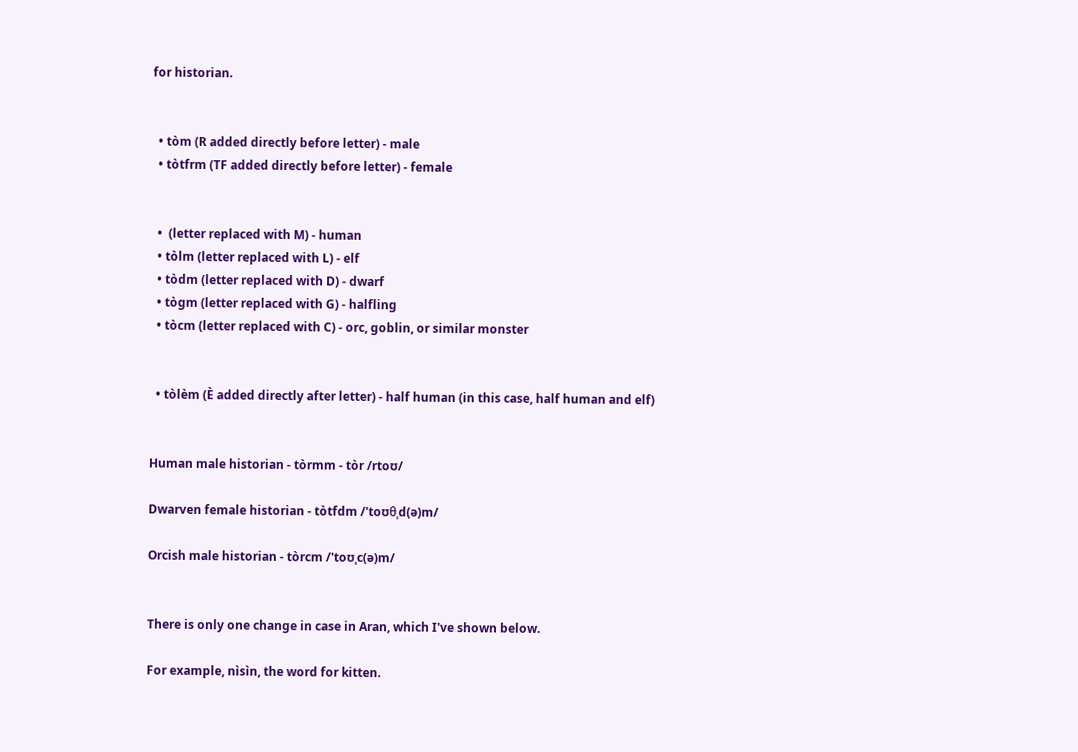for historian.


  • tòm (R added directly before letter) - male
  • tòtfrm (TF added directly before letter) - female


  •  (letter replaced with M) - human
  • tòlm (letter replaced with L) - elf
  • tòdm (letter replaced with D) - dwarf
  • tògm (letter replaced with G) - halfling
  • tòcm (letter replaced with C) - orc, goblin, or similar monster


  • tòlèm (È added directly after letter) - half human (in this case, half human and elf)


Human male historian - tòrmm - tòr /rtoʊ/

Dwarven female historian - tòtfdm /'toʊθˌd(ə)m/

Orcish male historian - tòrcm /'toʊˌc(ə)m/


There is only one change in case in Aran, which I've shown below.

For example, nìsìn, the word for kitten.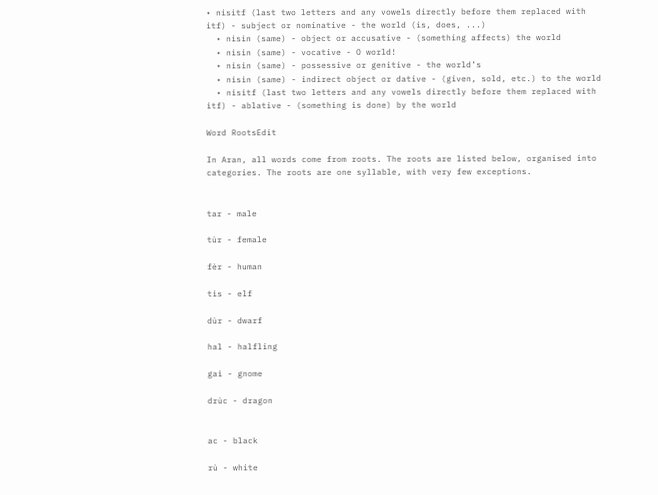• nìsìtf (last two letters and any vowels directly before them replaced with ìtf) - subject or nominative - the world (is, does, ...)
  • nìsìn (same) - object or accusative - (something affects) the world
  • nìsìn (same) - vocative - O world!
  • nìsìn (same) - possessive or genitive - the world’s
  • nìsìn (same) - indirect object or dative - (given, sold, etc.) to the world
  • nìsìtf (last two letters and any vowels directly before them replaced with ìtf) - ablative - (something is done) by the world

Word RootsEdit

In Aran, all words come from roots. The roots are listed below, organised into categories. The roots are one syllable, with very few exceptions.


tar - male

tùr - female

fèr - human

tìs - elf

dùr - dwarf

hal - halfling

gaì - gnome

drùc - dragon


ac - black

rù - white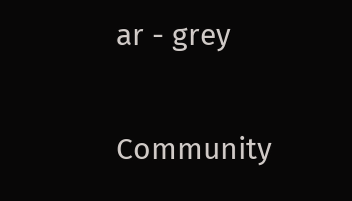ar - grey

Community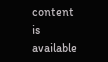content is available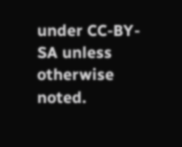under CC-BY-SA unless otherwise noted.